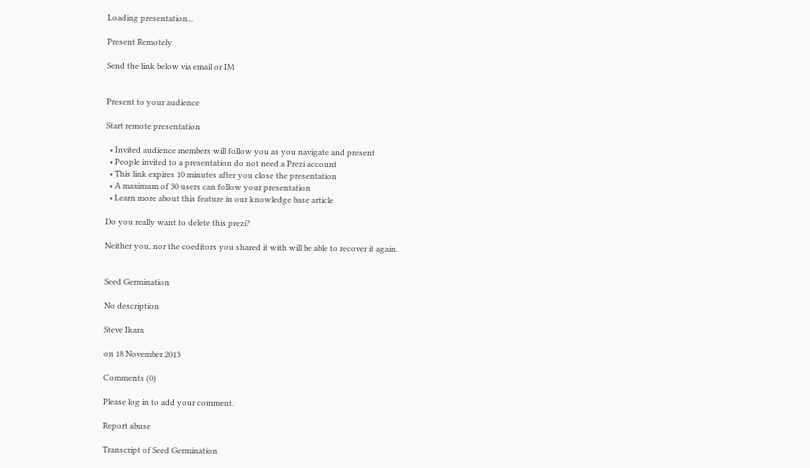Loading presentation...

Present Remotely

Send the link below via email or IM


Present to your audience

Start remote presentation

  • Invited audience members will follow you as you navigate and present
  • People invited to a presentation do not need a Prezi account
  • This link expires 10 minutes after you close the presentation
  • A maximum of 30 users can follow your presentation
  • Learn more about this feature in our knowledge base article

Do you really want to delete this prezi?

Neither you, nor the coeditors you shared it with will be able to recover it again.


Seed Germination

No description

Steve Ikara

on 18 November 2013

Comments (0)

Please log in to add your comment.

Report abuse

Transcript of Seed Germination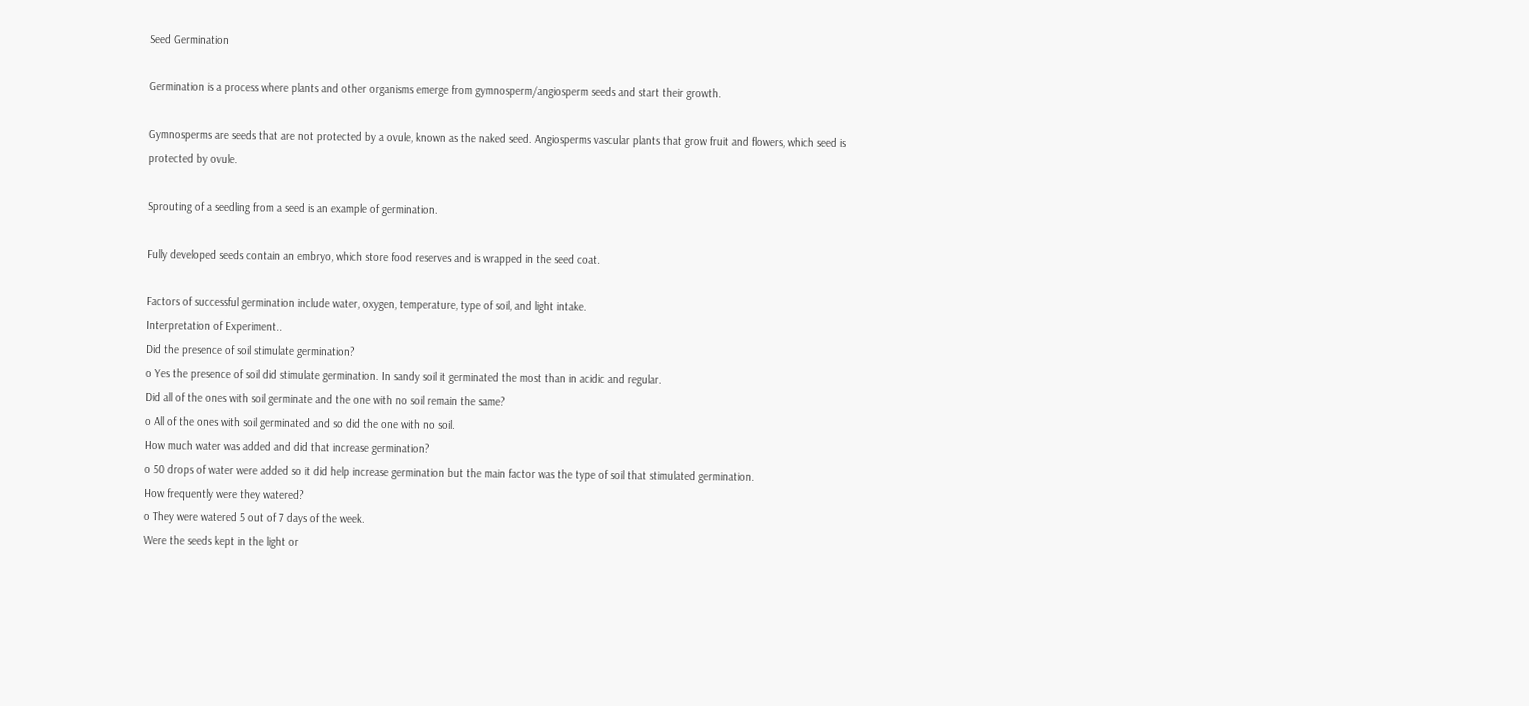Seed Germination

Germination is a process where plants and other organisms emerge from gymnosperm/angiosperm seeds and start their growth.

Gymnosperms are seeds that are not protected by a ovule, known as the naked seed. Angiosperms vascular plants that grow fruit and flowers, which seed is protected by ovule.

Sprouting of a seedling from a seed is an example of germination.

Fully developed seeds contain an embryo, which store food reserves and is wrapped in the seed coat.

Factors of successful germination include water, oxygen, temperature, type of soil, and light intake.
Interpretation of Experiment..
Did the presence of soil stimulate germination?
o Yes the presence of soil did stimulate germination. In sandy soil it germinated the most than in acidic and regular.
Did all of the ones with soil germinate and the one with no soil remain the same?
o All of the ones with soil germinated and so did the one with no soil.
How much water was added and did that increase germination?
o 50 drops of water were added so it did help increase germination but the main factor was the type of soil that stimulated germination.
How frequently were they watered?
o They were watered 5 out of 7 days of the week.
Were the seeds kept in the light or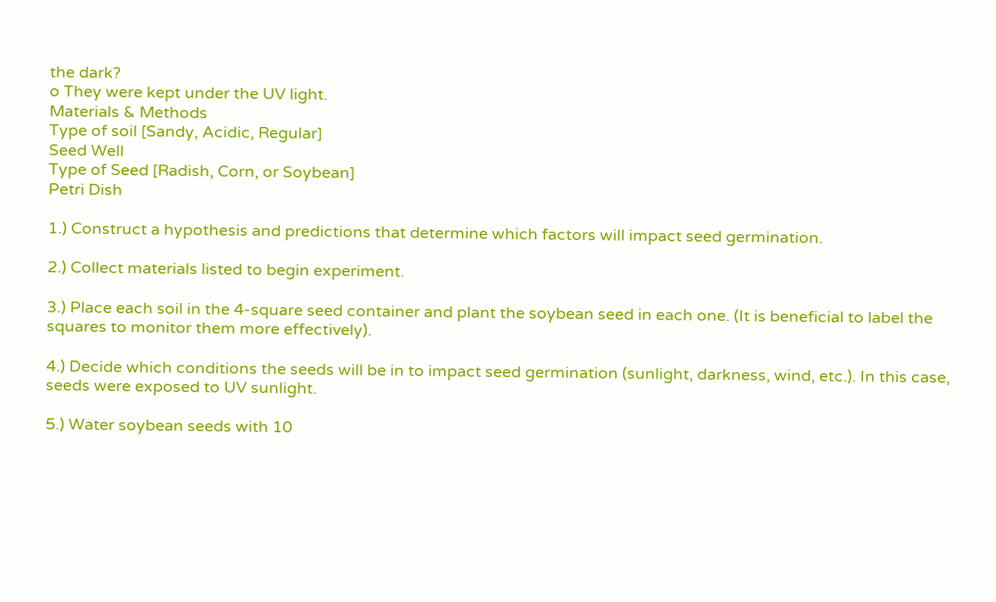the dark?
o They were kept under the UV light.
Materials & Methods
Type of soil [Sandy, Acidic, Regular]
Seed Well
Type of Seed [Radish, Corn, or Soybean]
Petri Dish

1.) Construct a hypothesis and predictions that determine which factors will impact seed germination.

2.) Collect materials listed to begin experiment.

3.) Place each soil in the 4-square seed container and plant the soybean seed in each one. (It is beneficial to label the squares to monitor them more effectively).

4.) Decide which conditions the seeds will be in to impact seed germination (sunlight, darkness, wind, etc.). In this case, seeds were exposed to UV sunlight.

5.) Water soybean seeds with 10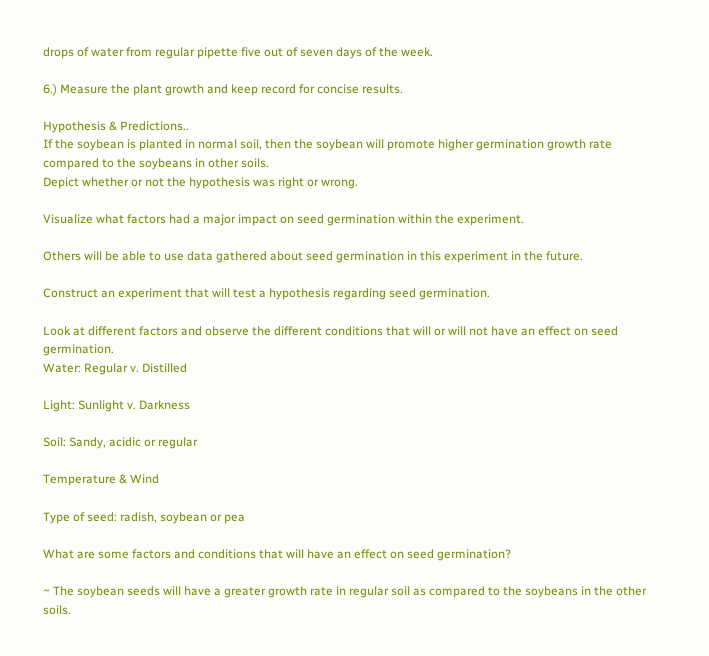drops of water from regular pipette five out of seven days of the week.

6.) Measure the plant growth and keep record for concise results.

Hypothesis & Predictions..
If the soybean is planted in normal soil, then the soybean will promote higher germination growth rate compared to the soybeans in other soils.
Depict whether or not the hypothesis was right or wrong.

Visualize what factors had a major impact on seed germination within the experiment.

Others will be able to use data gathered about seed germination in this experiment in the future.

Construct an experiment that will test a hypothesis regarding seed germination.

Look at different factors and observe the different conditions that will or will not have an effect on seed germination.
Water: Regular v. Distilled

Light: Sunlight v. Darkness

Soil: Sandy, acidic or regular

Temperature & Wind

Type of seed: radish, soybean or pea

What are some factors and conditions that will have an effect on seed germination?

~ The soybean seeds will have a greater growth rate in regular soil as compared to the soybeans in the other soils.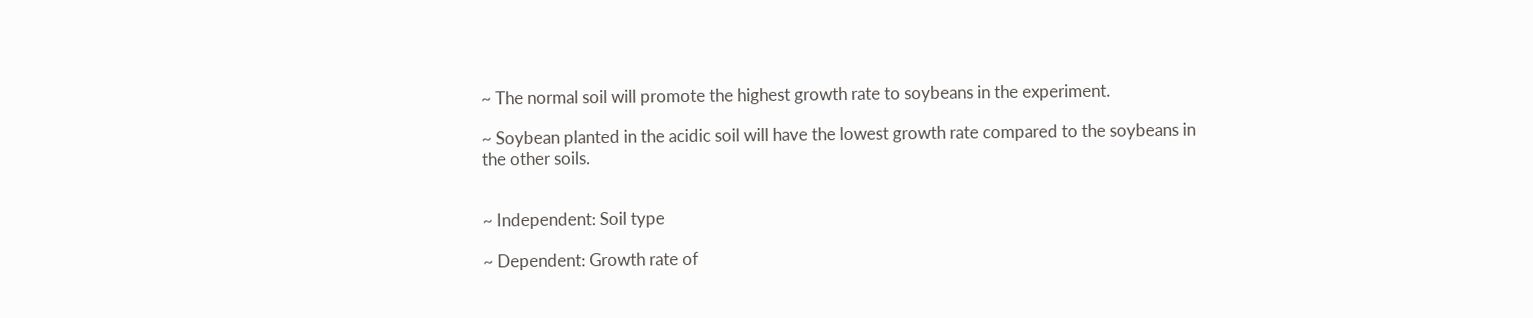~ The normal soil will promote the highest growth rate to soybeans in the experiment.

~ Soybean planted in the acidic soil will have the lowest growth rate compared to the soybeans in the other soils.


~ Independent: Soil type

~ Dependent: Growth rate of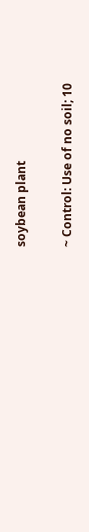soybean plant

~ Control: Use of no soil; 10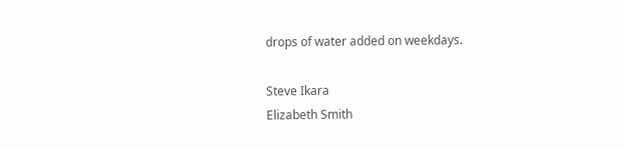drops of water added on weekdays.

Steve Ikara
Elizabeth Smith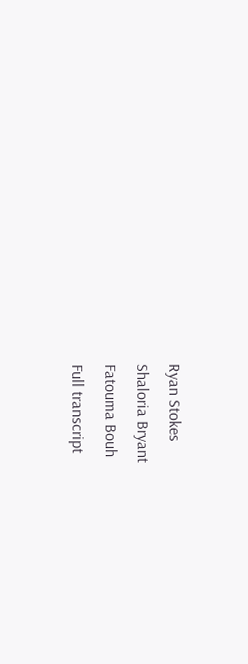Ryan Stokes
Shaloria Bryant
Fatouma Bouh
Full transcript